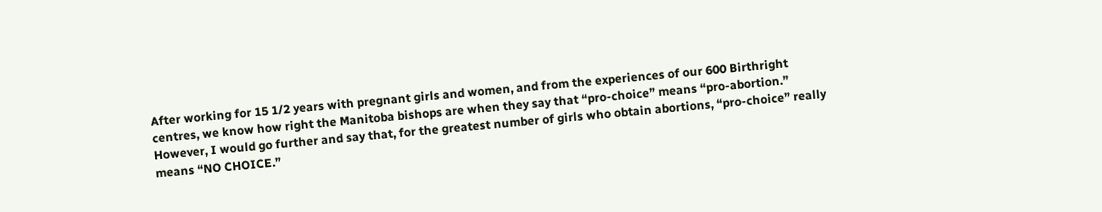After working for 15 1/2 years with pregnant girls and women, and from the experiences of our 600 Birthright centres, we know how right the Manitoba bishops are when they say that “pro-choice” means “pro-abortion.” However, I would go further and say that, for the greatest number of girls who obtain abortions, “pro-choice” really means “NO CHOICE.”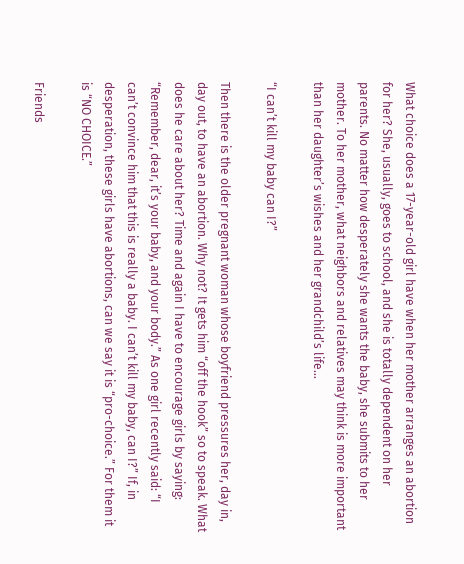What choice does a 17-year-old girl have when her mother arranges an abortion for her? She, usually, goes to school, and she is totally dependent on her parents. No matter how desperately she wants the baby, she submits to her mother. To her mother, what neighbors and relatives may think is more important than her daughter’s wishes and her grandchild’s life…

“I can’t kill my baby can I?”

Then there is the older pregnant woman whose boyfriend pressures her, day in, day out, to have an abortion. Why not? It gets him “off the hook” so to speak. What does he care about her? Time and again I have to encourage girls by saying: “Remember, dear, it’s your baby, and your body.” As one girl recently said: “I can’t convince him that this is really a baby. I can’t kill my baby, can I?” If, in desperation, these girls have abortions, can we say it is “pro-choice.” For them it is “NO CHOICE.”

Friends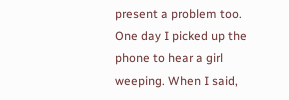present a problem too. One day I picked up the phone to hear a girl weeping. When I said,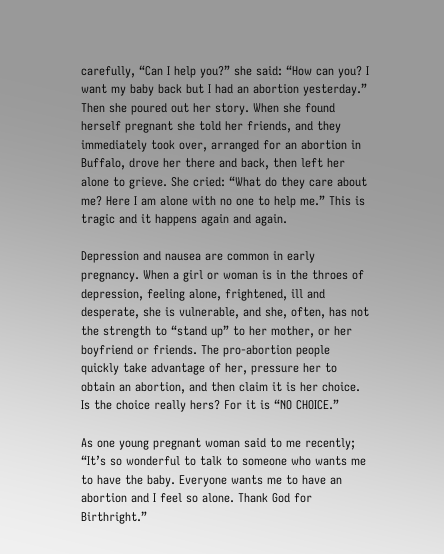carefully, “Can I help you?” she said: “How can you? I want my baby back but I had an abortion yesterday.” Then she poured out her story. When she found herself pregnant she told her friends, and they immediately took over, arranged for an abortion in Buffalo, drove her there and back, then left her alone to grieve. She cried: “What do they care about me? Here I am alone with no one to help me.” This is tragic and it happens again and again.

Depression and nausea are common in early pregnancy. When a girl or woman is in the throes of depression, feeling alone, frightened, ill and desperate, she is vulnerable, and she, often, has not the strength to “stand up” to her mother, or her boyfriend or friends. The pro-abortion people quickly take advantage of her, pressure her to obtain an abortion, and then claim it is her choice. Is the choice really hers? For it is “NO CHOICE.”

As one young pregnant woman said to me recently; “It’s so wonderful to talk to someone who wants me to have the baby. Everyone wants me to have an abortion and I feel so alone. Thank God for Birthright.”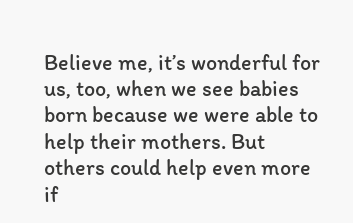Believe me, it’s wonderful for us, too, when we see babies born because we were able to help their mothers. But others could help even more if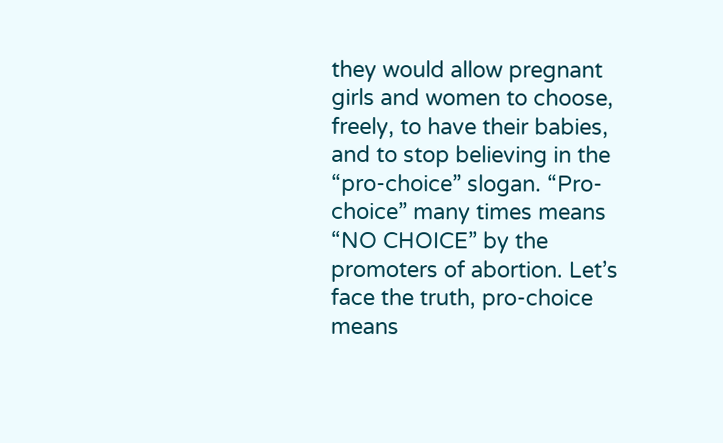they would allow pregnant girls and women to choose, freely, to have their babies, and to stop believing in the “pro-choice” slogan. “Pro-choice” many times means “NO CHOICE” by the promoters of abortion. Let’s face the truth, pro-choice means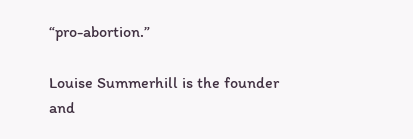“pro-abortion.”

Louise Summerhill is the founder and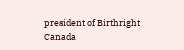president of Birthright Canada